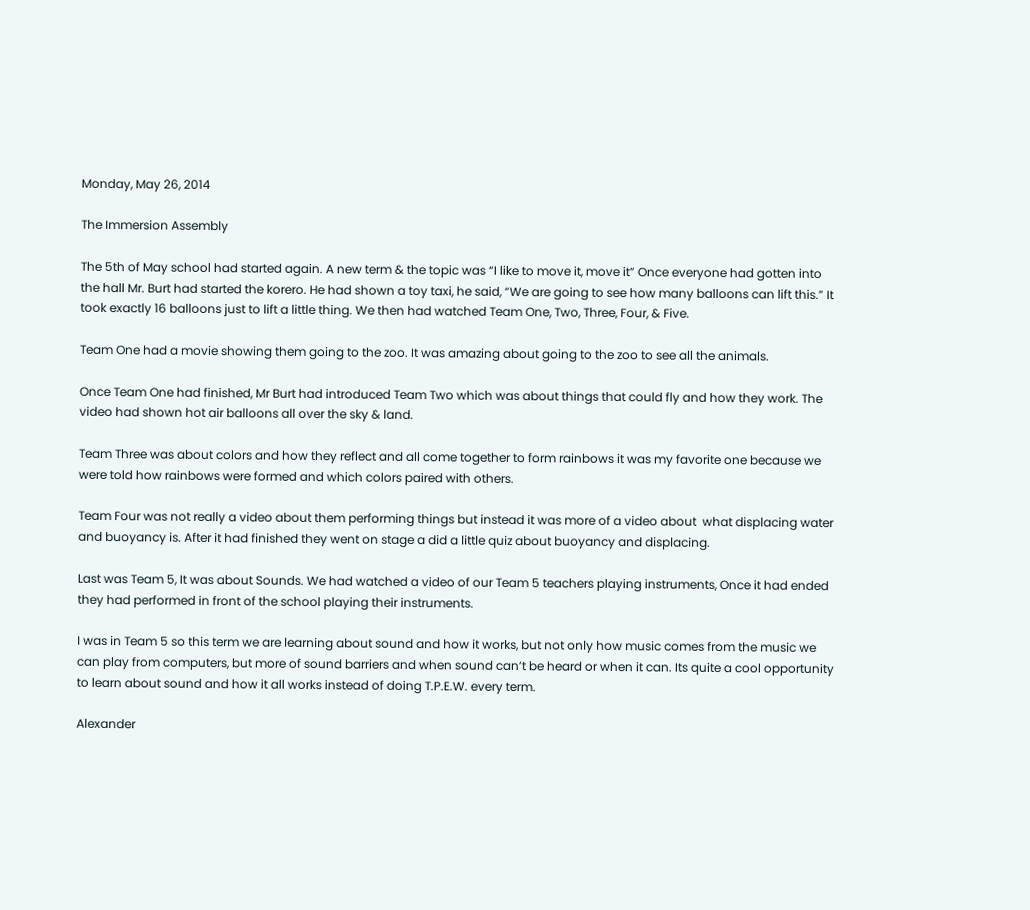Monday, May 26, 2014

The Immersion Assembly

The 5th of May school had started again. A new term & the topic was “I like to move it, move it” Once everyone had gotten into the hall Mr. Burt had started the korero. He had shown a toy taxi, he said, “We are going to see how many balloons can lift this.” It took exactly 16 balloons just to lift a little thing. We then had watched Team One, Two, Three, Four, & Five.

Team One had a movie showing them going to the zoo. It was amazing about going to the zoo to see all the animals.

Once Team One had finished, Mr Burt had introduced Team Two which was about things that could fly and how they work. The video had shown hot air balloons all over the sky & land.

Team Three was about colors and how they reflect and all come together to form rainbows it was my favorite one because we were told how rainbows were formed and which colors paired with others.

Team Four was not really a video about them performing things but instead it was more of a video about  what displacing water and buoyancy is. After it had finished they went on stage a did a little quiz about buoyancy and displacing.

Last was Team 5, It was about Sounds. We had watched a video of our Team 5 teachers playing instruments, Once it had ended they had performed in front of the school playing their instruments.

I was in Team 5 so this term we are learning about sound and how it works, but not only how music comes from the music we can play from computers, but more of sound barriers and when sound can’t be heard or when it can. Its quite a cool opportunity to learn about sound and how it all works instead of doing T.P.E.W. every term.

Alexander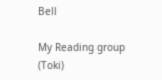Bell

My Reading group (Toki)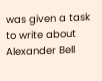was given a task to write about Alexander Bell